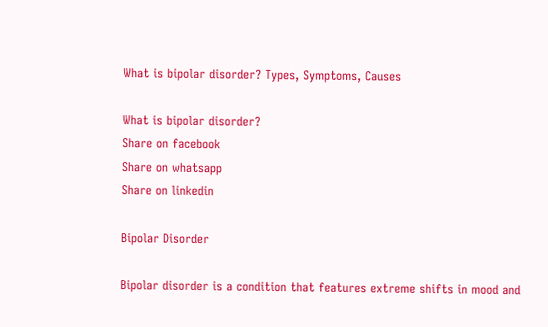What is bipolar disorder? Types, Symptoms, Causes

What is bipolar disorder?
Share on facebook
Share on whatsapp
Share on linkedin

Bipolar Disorder

Bipolar disorder is a condition that features extreme shifts in mood and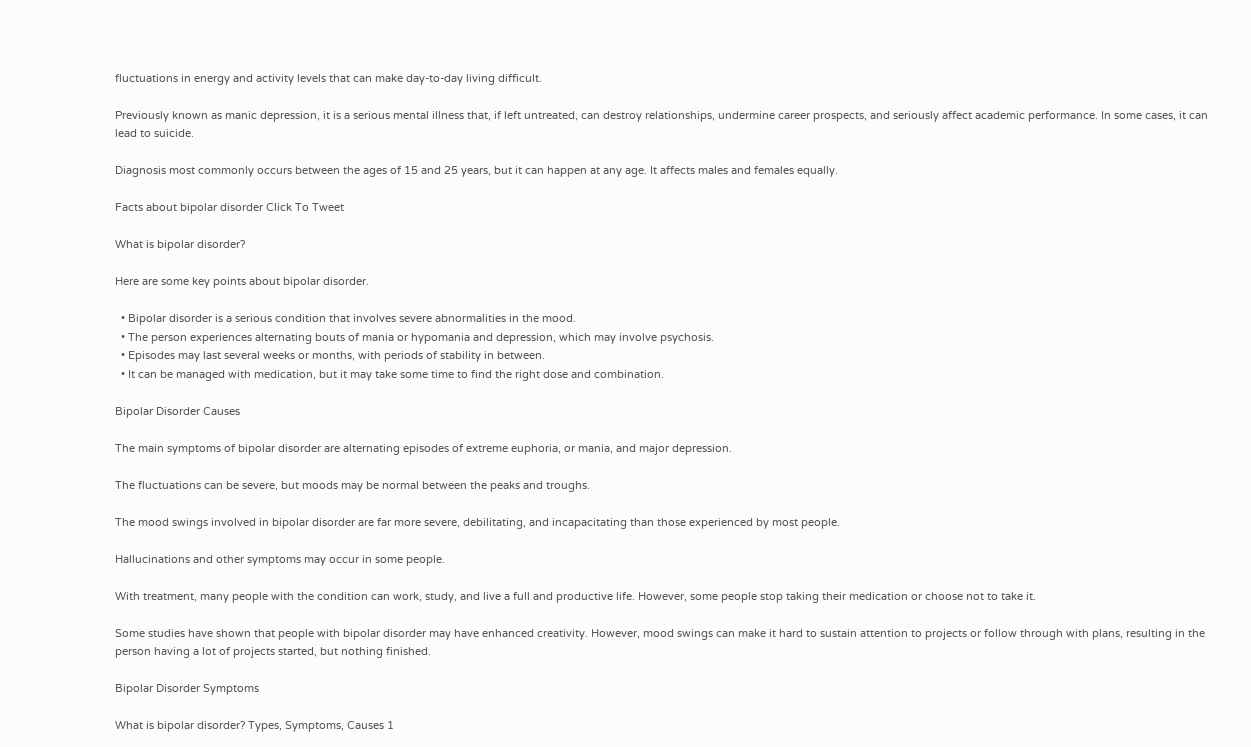fluctuations in energy and activity levels that can make day-to-day living difficult.

Previously known as manic depression, it is a serious mental illness that, if left untreated, can destroy relationships, undermine career prospects, and seriously affect academic performance. In some cases, it can lead to suicide.

Diagnosis most commonly occurs between the ages of 15 and 25 years, but it can happen at any age. It affects males and females equally.

Facts about bipolar disorder Click To Tweet

What is bipolar disorder?

Here are some key points about bipolar disorder.

  • Bipolar disorder is a serious condition that involves severe abnormalities in the mood.
  • The person experiences alternating bouts of mania or hypomania and depression, which may involve psychosis.
  • Episodes may last several weeks or months, with periods of stability in between.
  • It can be managed with medication, but it may take some time to find the right dose and combination.

Bipolar Disorder Causes

The main symptoms of bipolar disorder are alternating episodes of extreme euphoria, or mania, and major depression.

The fluctuations can be severe, but moods may be normal between the peaks and troughs.

The mood swings involved in bipolar disorder are far more severe, debilitating, and incapacitating than those experienced by most people.

Hallucinations and other symptoms may occur in some people.

With treatment, many people with the condition can work, study, and live a full and productive life. However, some people stop taking their medication or choose not to take it.

Some studies have shown that people with bipolar disorder may have enhanced creativity. However, mood swings can make it hard to sustain attention to projects or follow through with plans, resulting in the person having a lot of projects started, but nothing finished.

Bipolar Disorder Symptoms

What is bipolar disorder? Types, Symptoms, Causes 1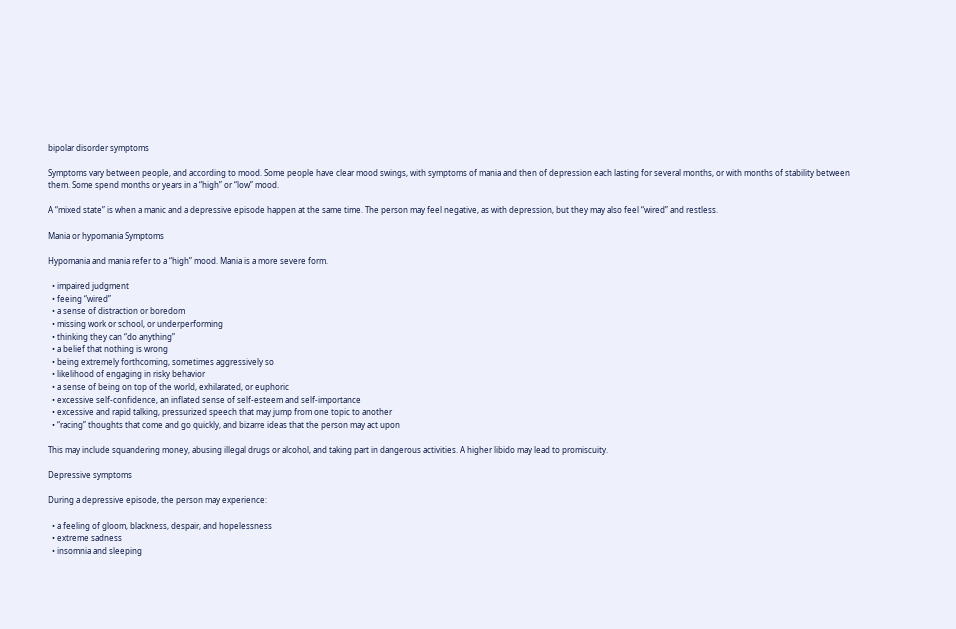bipolar disorder symptoms

Symptoms vary between people, and according to mood. Some people have clear mood swings, with symptoms of mania and then of depression each lasting for several months, or with months of stability between them. Some spend months or years in a “high” or “low” mood.

A “mixed state” is when a manic and a depressive episode happen at the same time. The person may feel negative, as with depression, but they may also feel “wired” and restless.

Mania or hypomania Symptoms

Hypomania and mania refer to a “high” mood. Mania is a more severe form.

  • impaired judgment
  • feeing “wired”
  • a sense of distraction or boredom
  • missing work or school, or underperforming
  • thinking they can “do anything”
  • a belief that nothing is wrong
  • being extremely forthcoming, sometimes aggressively so
  • likelihood of engaging in risky behavior
  • a sense of being on top of the world, exhilarated, or euphoric
  • excessive self-confidence, an inflated sense of self-esteem and self-importance
  • excessive and rapid talking, pressurized speech that may jump from one topic to another
  • “racing” thoughts that come and go quickly, and bizarre ideas that the person may act upon

This may include squandering money, abusing illegal drugs or alcohol, and taking part in dangerous activities. A higher libido may lead to promiscuity.

Depressive symptoms

During a depressive episode, the person may experience:

  • a feeling of gloom, blackness, despair, and hopelessness
  • extreme sadness
  • insomnia and sleeping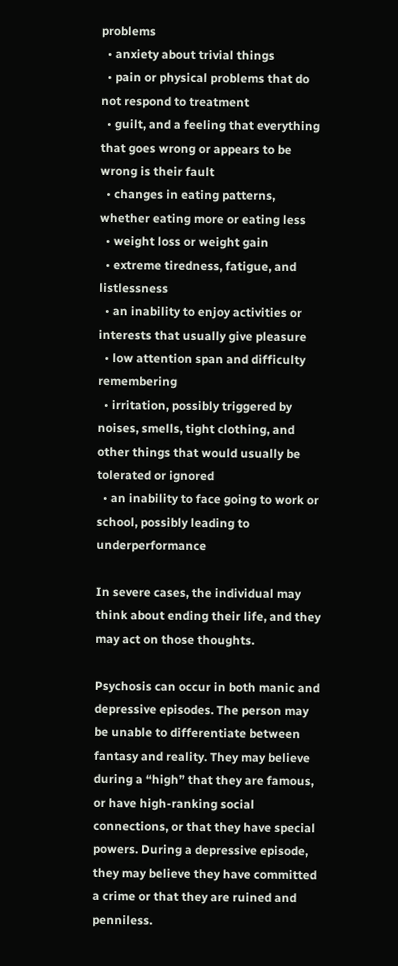problems
  • anxiety about trivial things
  • pain or physical problems that do not respond to treatment
  • guilt, and a feeling that everything that goes wrong or appears to be wrong is their fault
  • changes in eating patterns, whether eating more or eating less
  • weight loss or weight gain
  • extreme tiredness, fatigue, and listlessness
  • an inability to enjoy activities or interests that usually give pleasure
  • low attention span and difficulty remembering
  • irritation, possibly triggered by noises, smells, tight clothing, and other things that would usually be tolerated or ignored
  • an inability to face going to work or school, possibly leading to underperformance

In severe cases, the individual may think about ending their life, and they may act on those thoughts.

Psychosis can occur in both manic and depressive episodes. The person may be unable to differentiate between fantasy and reality. They may believe during a “high” that they are famous, or have high-ranking social connections, or that they have special powers. During a depressive episode, they may believe they have committed a crime or that they are ruined and penniless.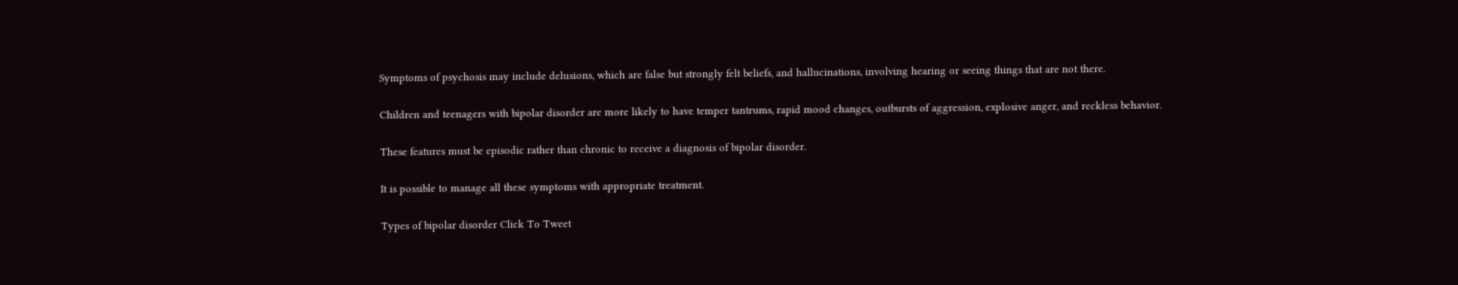Symptoms of psychosis may include delusions, which are false but strongly felt beliefs, and hallucinations, involving hearing or seeing things that are not there.

Children and teenagers with bipolar disorder are more likely to have temper tantrums, rapid mood changes, outbursts of aggression, explosive anger, and reckless behavior.

These features must be episodic rather than chronic to receive a diagnosis of bipolar disorder.

It is possible to manage all these symptoms with appropriate treatment.

Types of bipolar disorder Click To Tweet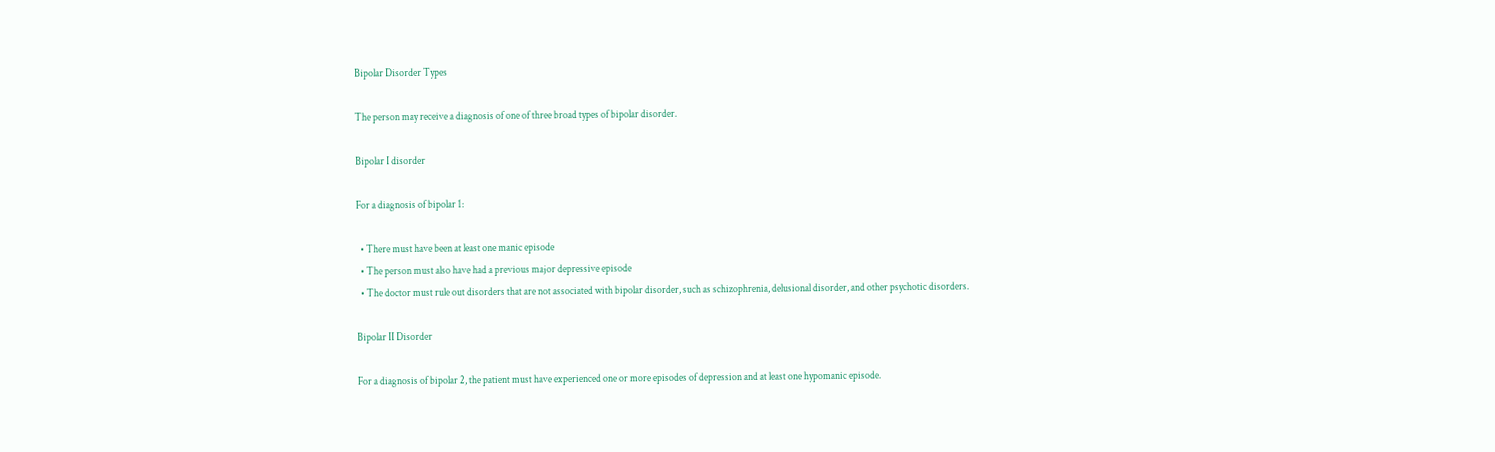Bipolar Disorder Types

The person may receive a diagnosis of one of three broad types of bipolar disorder.

Bipolar I disorder

For a diagnosis of bipolar 1:

  • There must have been at least one manic episode
  • The person must also have had a previous major depressive episode
  • The doctor must rule out disorders that are not associated with bipolar disorder, such as schizophrenia, delusional disorder, and other psychotic disorders.

Bipolar II Disorder

For a diagnosis of bipolar 2, the patient must have experienced one or more episodes of depression and at least one hypomanic episode.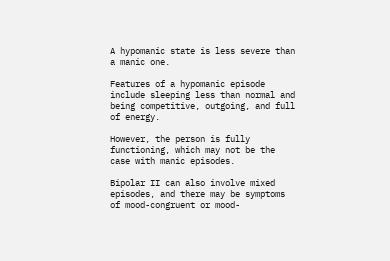A hypomanic state is less severe than a manic one.

Features of a hypomanic episode include sleeping less than normal and being competitive, outgoing, and full of energy.

However, the person is fully functioning, which may not be the case with manic episodes.

Bipolar II can also involve mixed episodes, and there may be symptoms of mood-congruent or mood-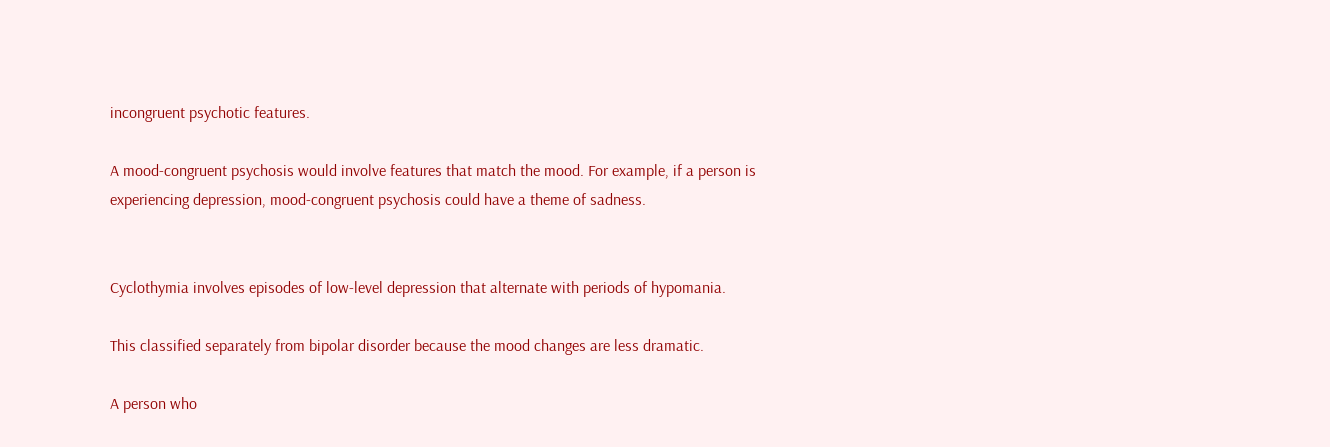incongruent psychotic features.

A mood-congruent psychosis would involve features that match the mood. For example, if a person is experiencing depression, mood-congruent psychosis could have a theme of sadness.


Cyclothymia involves episodes of low-level depression that alternate with periods of hypomania.

This classified separately from bipolar disorder because the mood changes are less dramatic.

A person who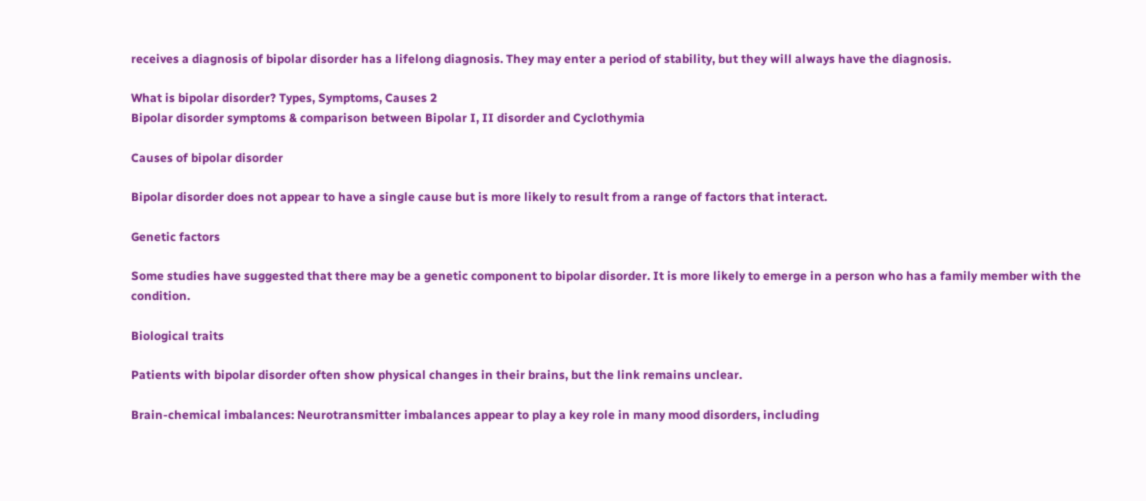receives a diagnosis of bipolar disorder has a lifelong diagnosis. They may enter a period of stability, but they will always have the diagnosis.

What is bipolar disorder? Types, Symptoms, Causes 2
Bipolar disorder symptoms & comparison between Bipolar I, II disorder and Cyclothymia

Causes of bipolar disorder

Bipolar disorder does not appear to have a single cause but is more likely to result from a range of factors that interact.

Genetic factors

Some studies have suggested that there may be a genetic component to bipolar disorder. It is more likely to emerge in a person who has a family member with the condition.

Biological traits

Patients with bipolar disorder often show physical changes in their brains, but the link remains unclear.

Brain-chemical imbalances: Neurotransmitter imbalances appear to play a key role in many mood disorders, including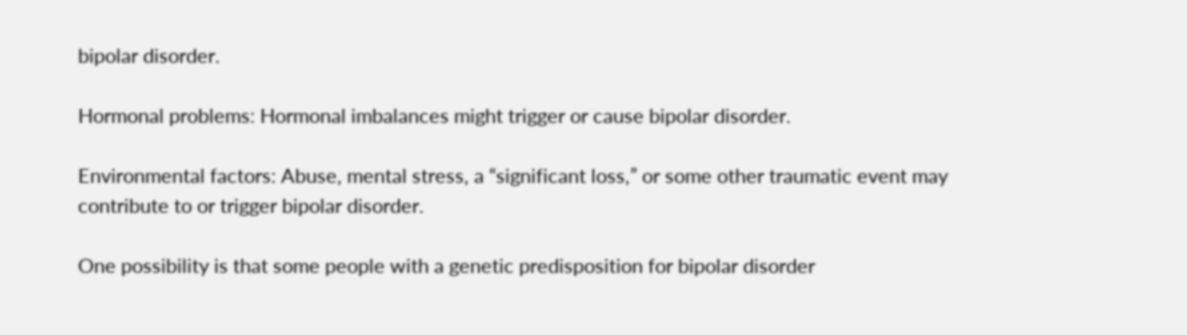bipolar disorder.

Hormonal problems: Hormonal imbalances might trigger or cause bipolar disorder.

Environmental factors: Abuse, mental stress, a “significant loss,” or some other traumatic event may contribute to or trigger bipolar disorder.

One possibility is that some people with a genetic predisposition for bipolar disorder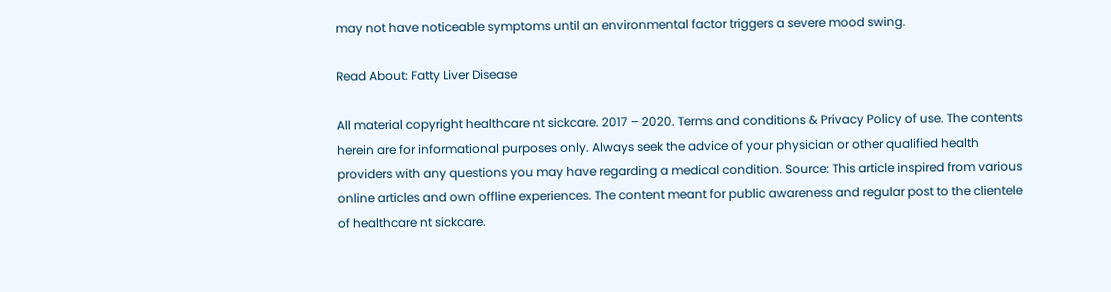may not have noticeable symptoms until an environmental factor triggers a severe mood swing.

Read About: Fatty Liver Disease

All material copyright healthcare nt sickcare. 2017 – 2020. Terms and conditions & Privacy Policy of use. The contents herein are for informational purposes only. Always seek the advice of your physician or other qualified health providers with any questions you may have regarding a medical condition. Source: This article inspired from various online articles and own offline experiences. The content meant for public awareness and regular post to the clientele of healthcare nt sickcare.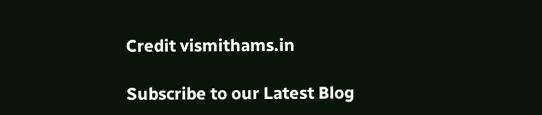Credit vismithams.in

Subscribe to our Latest Blog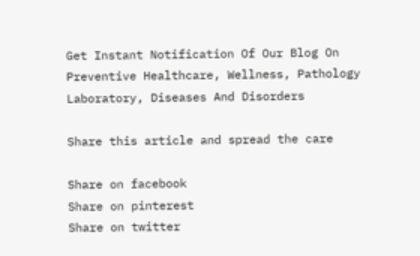Get Instant Notification Of Our Blog On Preventive Healthcare, Wellness, Pathology Laboratory, Diseases And Disorders

Share this article and spread the care

Share on facebook
Share on pinterest
Share on twitter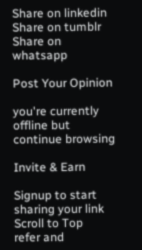Share on linkedin
Share on tumblr
Share on whatsapp

Post Your Opinion

you're currently offline but continue browsing

Invite & Earn

Signup to start sharing your link
Scroll to Top
refer and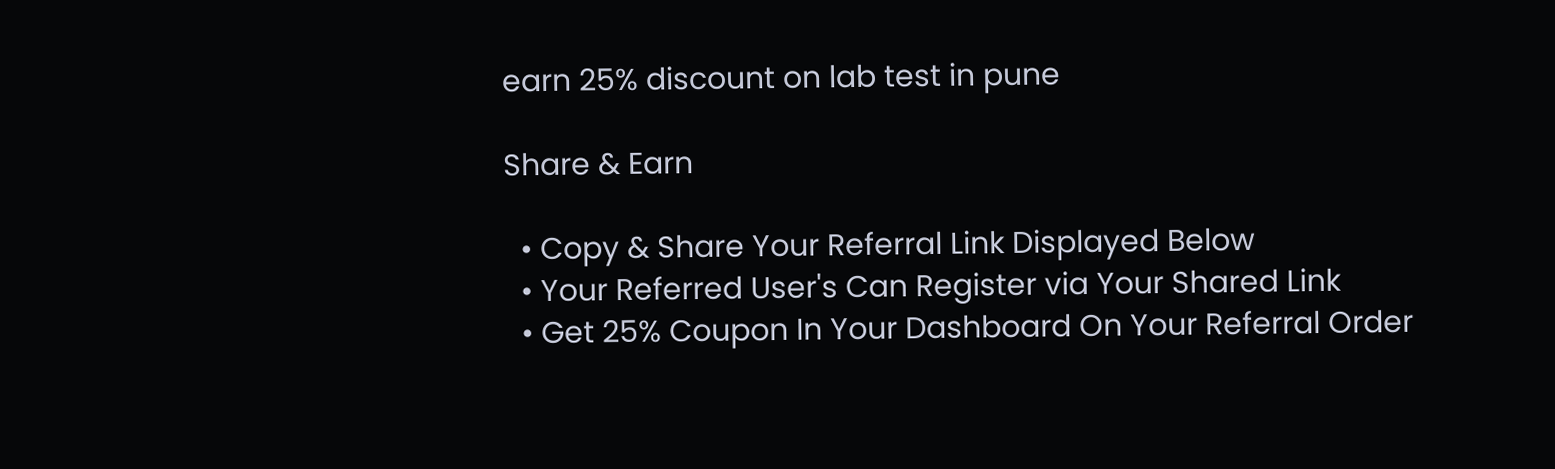earn 25% discount on lab test in pune

Share & Earn

  • Copy & Share Your Referral Link Displayed Below
  • Your Referred User's Can Register via Your Shared Link
  • Get 25% Coupon In Your Dashboard On Your Referral Order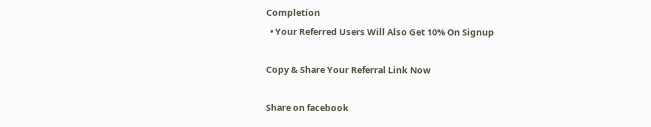Completion
  • Your Referred Users Will Also Get 10% On Signup

Copy & Share Your Referral Link Now

Share on facebook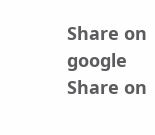Share on google
Share on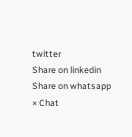twitter
Share on linkedin
Share on whatsapp
× Chat